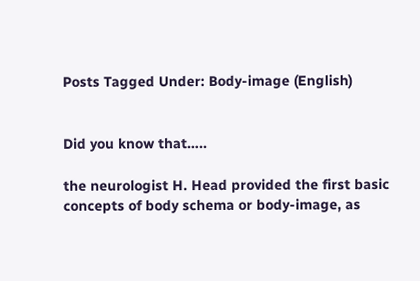Posts Tagged Under: Body-image (English)


Did you know that…..

the neurologist H. Head provided the first basic concepts of body schema or body-image, as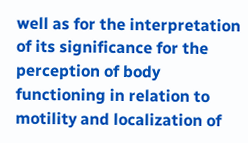well as for the interpretation of its significance for the perception of body functioning in relation to motility and localization of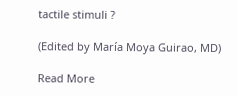tactile stimuli ?

(Edited by María Moya Guirao, MD)

Read More